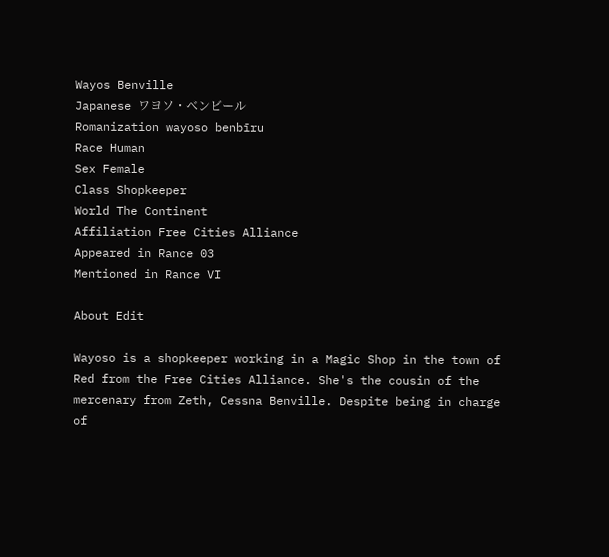Wayos Benville
Japanese ワヨソ・ベンビール
Romanization wayoso benbīru
Race Human
Sex Female
Class Shopkeeper
World The Continent
Affiliation Free Cities Alliance
Appeared in Rance 03
Mentioned in Rance VI

About Edit

Wayoso is a shopkeeper working in a Magic Shop in the town of Red from the Free Cities Alliance. She's the cousin of the mercenary from Zeth, Cessna Benville. Despite being in charge of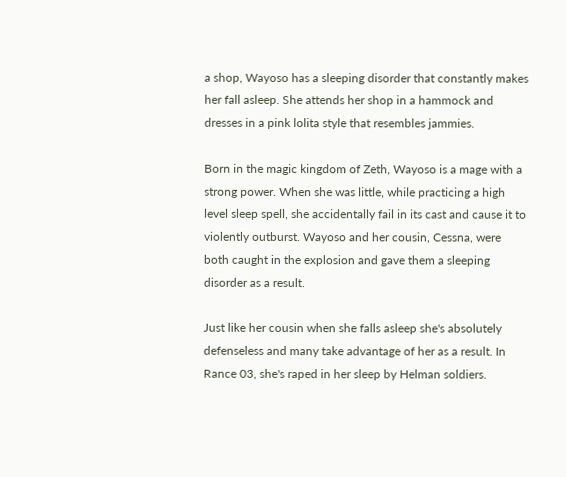a shop, Wayoso has a sleeping disorder that constantly makes her fall asleep. She attends her shop in a hammock and dresses in a pink lolita style that resembles jammies.

Born in the magic kingdom of Zeth, Wayoso is a mage with a strong power. When she was little, while practicing a high level sleep spell, she accidentally fail in its cast and cause it to violently outburst. Wayoso and her cousin, Cessna, were both caught in the explosion and gave them a sleeping disorder as a result.

Just like her cousin when she falls asleep she's absolutely defenseless and many take advantage of her as a result. In Rance 03, she's raped in her sleep by Helman soldiers.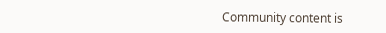Community content is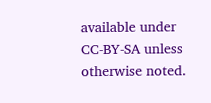available under CC-BY-SA unless otherwise noted.